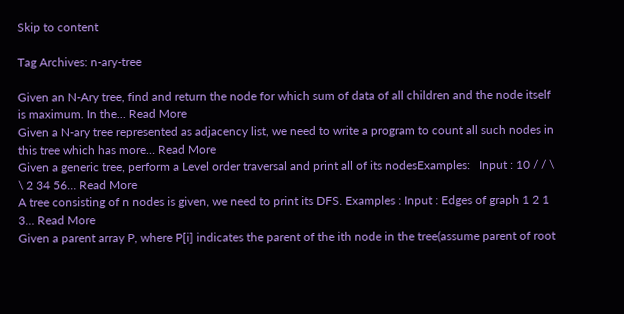Skip to content

Tag Archives: n-ary-tree

Given an N-Ary tree, find and return the node for which sum of data of all children and the node itself is maximum. In the… Read More
Given a N-ary tree represented as adjacency list, we need to write a program to count all such nodes in this tree which has more… Read More
Given a generic tree, perform a Level order traversal and print all of its nodesExamples:   Input : 10 / / \ \ 2 34 56… Read More
A tree consisting of n nodes is given, we need to print its DFS. Examples : Input : Edges of graph 1 2 1 3… Read More
Given a parent array P, where P[i] indicates the parent of the ith node in the tree(assume parent of root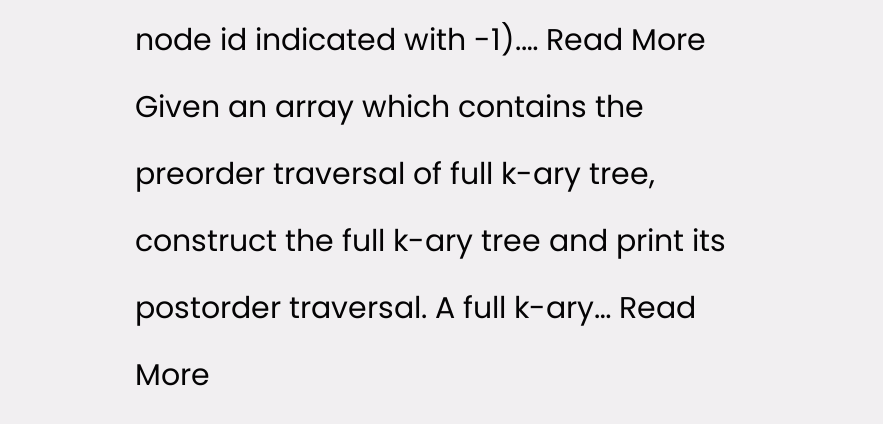node id indicated with -1).… Read More
Given an array which contains the preorder traversal of full k-ary tree, construct the full k-ary tree and print its postorder traversal. A full k-ary… Read More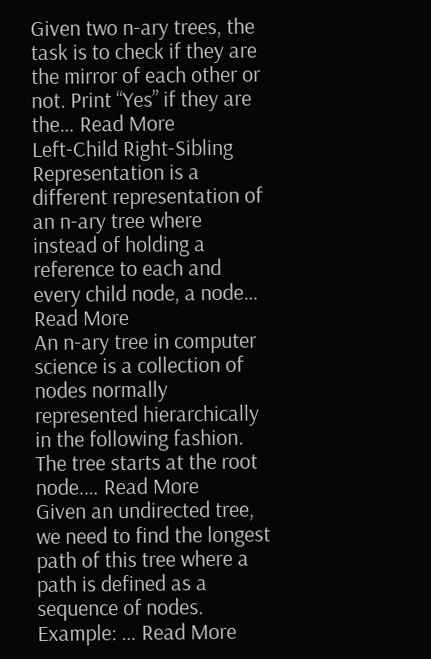Given two n-ary trees, the task is to check if they are the mirror of each other or not. Print “Yes” if they are the… Read More
Left-Child Right-Sibling Representation is a different representation of an n-ary tree where instead of holding a reference to each and every child node, a node… Read More
An n-ary tree in computer science is a collection of nodes normally represented hierarchically in the following fashion. The tree starts at the root node.… Read More
Given an undirected tree, we need to find the longest path of this tree where a path is defined as a sequence of nodes.  Example: … Read More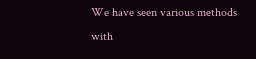We have seen various methods with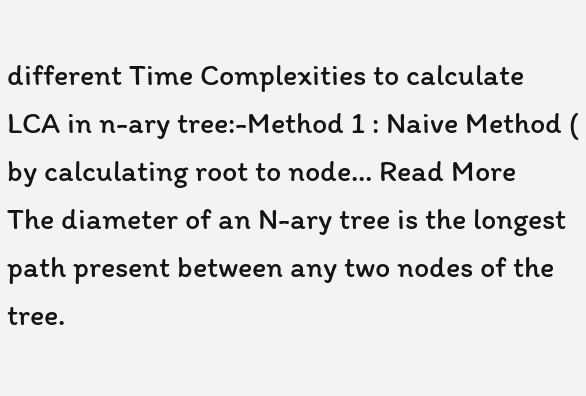different Time Complexities to calculate LCA in n-ary tree:-Method 1 : Naive Method ( by calculating root to node… Read More
The diameter of an N-ary tree is the longest path present between any two nodes of the tree.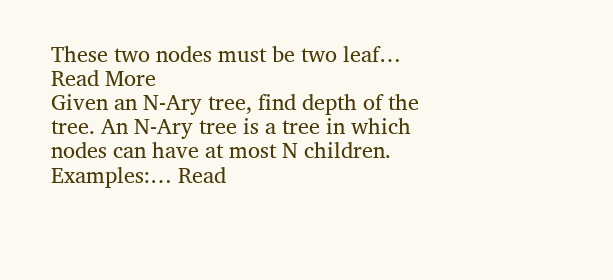These two nodes must be two leaf… Read More
Given an N-Ary tree, find depth of the tree. An N-Ary tree is a tree in which nodes can have at most N children. Examples:… Read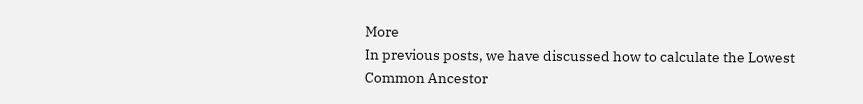More
In previous posts, we have discussed how to calculate the Lowest Common Ancestor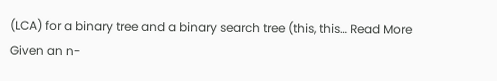(LCA) for a binary tree and a binary search tree (this, this… Read More
Given an n-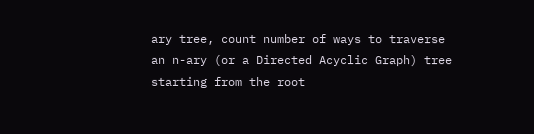ary tree, count number of ways to traverse an n-ary (or a Directed Acyclic Graph) tree starting from the root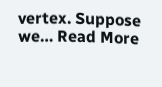vertex. Suppose we… Read More